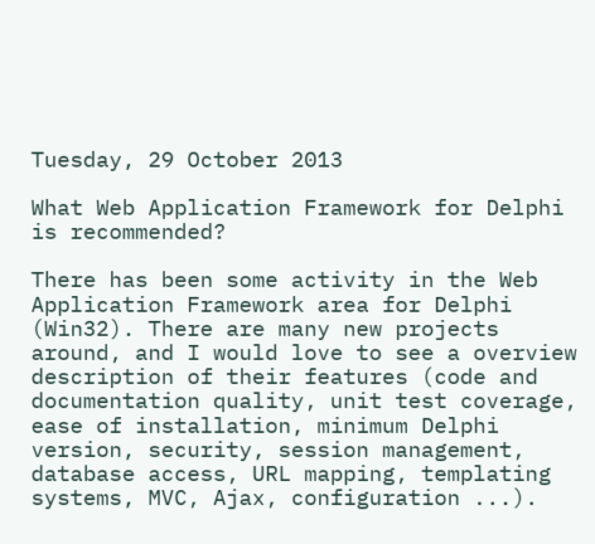Tuesday, 29 October 2013

What Web Application Framework for Delphi is recommended?

There has been some activity in the Web Application Framework area for Delphi (Win32). There are many new projects around, and I would love to see a overview description of their features (code and documentation quality, unit test coverage, ease of installation, minimum Delphi version, security, session management, database access, URL mapping, templating systems, MVC, Ajax, configuration ...).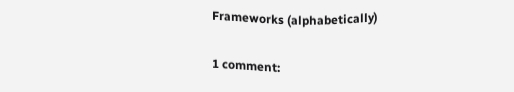Frameworks (alphabetically)

1 comment: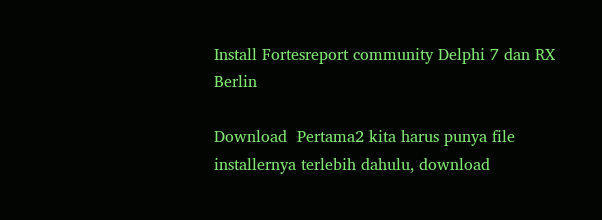Install Fortesreport community Delphi 7 dan RX Berlin

Download  Pertama2 kita harus punya file installernya terlebih dahulu, download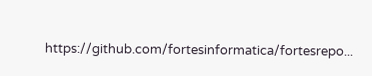https://github.com/fortesinformatica/fortesrepo...